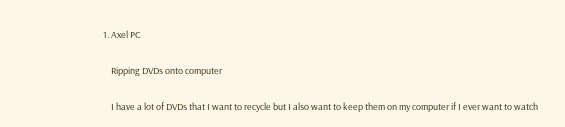1. Axel PC

    Ripping DVDs onto computer

    I have a lot of DVDs that I want to recycle but I also want to keep them on my computer if I ever want to watch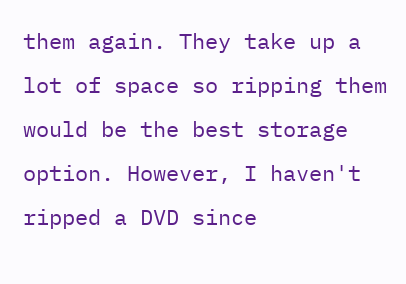them again. They take up a lot of space so ripping them would be the best storage option. However, I haven't ripped a DVD since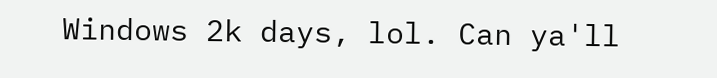Windows 2k days, lol. Can ya'll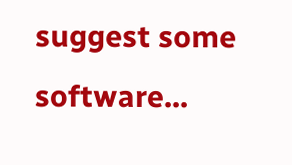suggest some software...